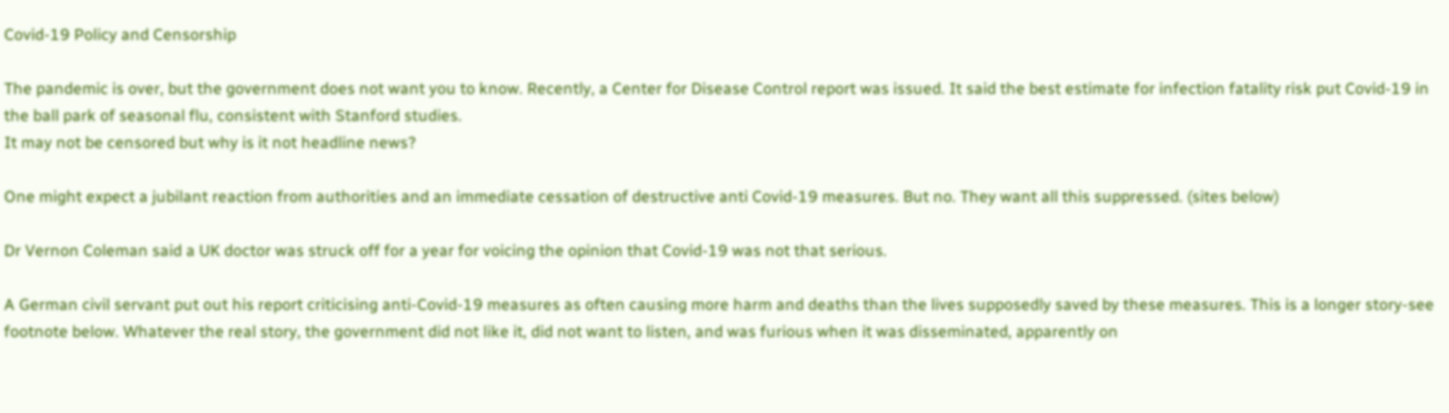Covid-19 Policy and Censorship

The pandemic is over, but the government does not want you to know. Recently, a Center for Disease Control report was issued. It said the best estimate for infection fatality risk put Covid-19 in the ball park of seasonal flu, consistent with Stanford studies.
It may not be censored but why is it not headline news?

One might expect a jubilant reaction from authorities and an immediate cessation of destructive anti Covid-19 measures. But no. They want all this suppressed. (sites below)

Dr Vernon Coleman said a UK doctor was struck off for a year for voicing the opinion that Covid-19 was not that serious.

A German civil servant put out his report criticising anti-Covid-19 measures as often causing more harm and deaths than the lives supposedly saved by these measures. This is a longer story-see footnote below. Whatever the real story, the government did not like it, did not want to listen, and was furious when it was disseminated, apparently on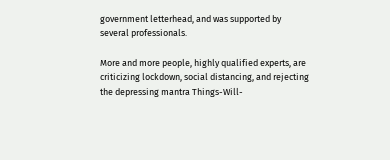government letterhead, and was supported by several professionals.

More and more people, highly qualified experts, are criticizing lockdown, social distancing, and rejecting the depressing mantra Things-Will-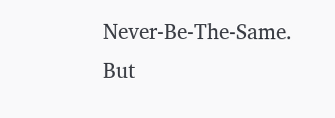Never-Be-The-Same. But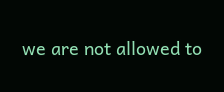we are not allowed to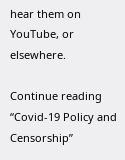hear them on YouTube, or elsewhere.

Continue reading “Covid-19 Policy and Censorship”